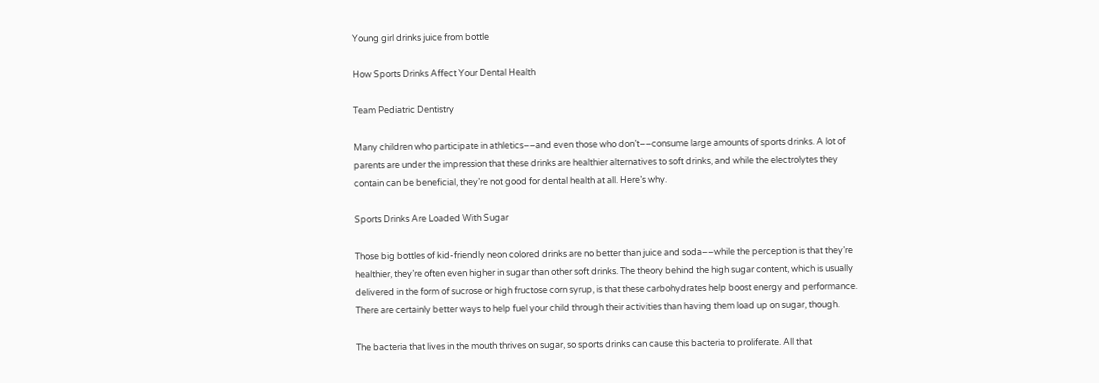Young girl drinks juice from bottle

How Sports Drinks Affect Your Dental Health

Team Pediatric Dentistry

Many children who participate in athletics––and even those who don’t––consume large amounts of sports drinks. A lot of parents are under the impression that these drinks are healthier alternatives to soft drinks, and while the electrolytes they contain can be beneficial, they’re not good for dental health at all. Here’s why.

Sports Drinks Are Loaded With Sugar

Those big bottles of kid-friendly neon colored drinks are no better than juice and soda––while the perception is that they’re healthier, they’re often even higher in sugar than other soft drinks. The theory behind the high sugar content, which is usually delivered in the form of sucrose or high fructose corn syrup, is that these carbohydrates help boost energy and performance. There are certainly better ways to help fuel your child through their activities than having them load up on sugar, though.

The bacteria that lives in the mouth thrives on sugar, so sports drinks can cause this bacteria to proliferate. All that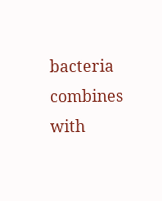bacteria combines with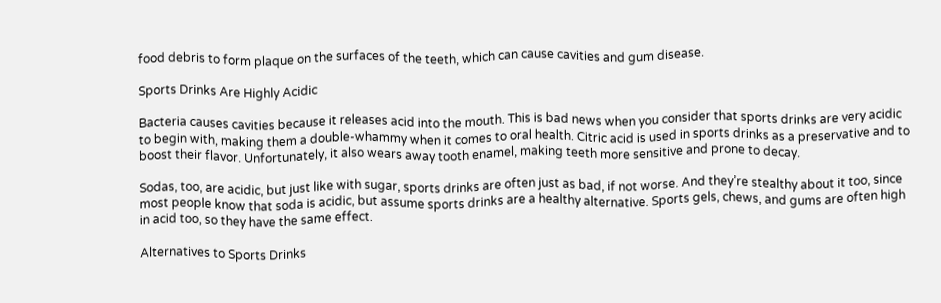food debris to form plaque on the surfaces of the teeth, which can cause cavities and gum disease.

Sports Drinks Are Highly Acidic

Bacteria causes cavities because it releases acid into the mouth. This is bad news when you consider that sports drinks are very acidic to begin with, making them a double-whammy when it comes to oral health. Citric acid is used in sports drinks as a preservative and to boost their flavor. Unfortunately, it also wears away tooth enamel, making teeth more sensitive and prone to decay.

Sodas, too, are acidic, but just like with sugar, sports drinks are often just as bad, if not worse. And they’re stealthy about it too, since most people know that soda is acidic, but assume sports drinks are a healthy alternative. Sports gels, chews, and gums are often high in acid too, so they have the same effect.

Alternatives to Sports Drinks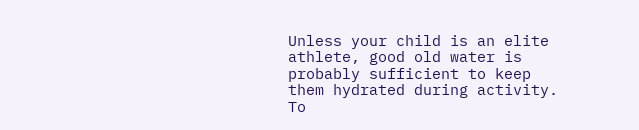Unless your child is an elite athlete, good old water is probably sufficient to keep them hydrated during activity. To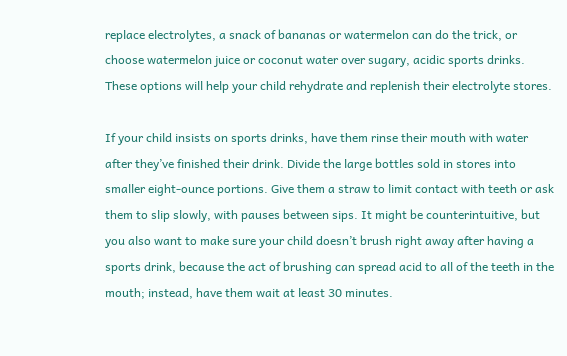replace electrolytes, a snack of bananas or watermelon can do the trick, or choose watermelon juice or coconut water over sugary, acidic sports drinks. These options will help your child rehydrate and replenish their electrolyte stores.

If your child insists on sports drinks, have them rinse their mouth with water after they’ve finished their drink. Divide the large bottles sold in stores into smaller eight-ounce portions. Give them a straw to limit contact with teeth or ask them to slip slowly, with pauses between sips. It might be counterintuitive, but you also want to make sure your child doesn’t brush right away after having a sports drink, because the act of brushing can spread acid to all of the teeth in the mouth; instead, have them wait at least 30 minutes.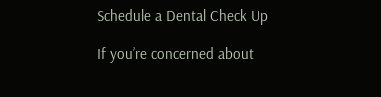Schedule a Dental Check Up

If you’re concerned about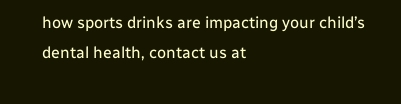how sports drinks are impacting your child’s dental health, contact us at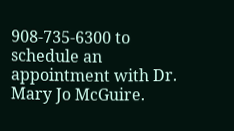908-735-6300 to schedule an appointment with Dr. Mary Jo McGuire.